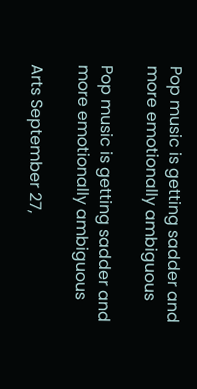Pop music is getting sadder and more emotionally ambiguous

Pop music is getting sadder and more emotionally ambiguous

Arts September 27,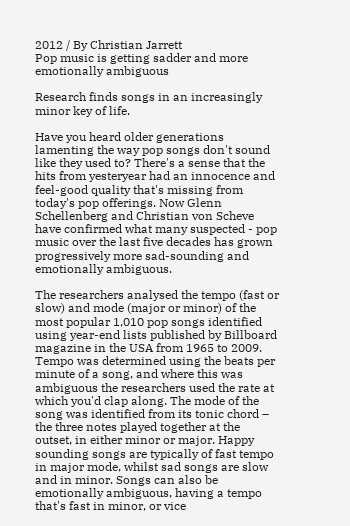2012 / By Christian Jarrett
Pop music is getting sadder and more emotionally ambiguous

Research finds songs in an increasingly minor key of life.

Have you heard older generations lamenting the way pop songs don't sound like they used to? There's a sense that the hits from yesteryear had an innocence and feel-good quality that's missing from today's pop offerings. Now Glenn Schellenberg and Christian von Scheve have confirmed what many suspected - pop music over the last five decades has grown progressively more sad-sounding and emotionally ambiguous.

The researchers analysed the tempo (fast or slow) and mode (major or minor) of the most popular 1,010 pop songs identified using year-end lists published by Billboard magazine in the USA from 1965 to 2009. Tempo was determined using the beats per minute of a song, and where this was ambiguous the researchers used the rate at which you'd clap along. The mode of the song was identified from its tonic chord – the three notes played together at the outset, in either minor or major. Happy sounding songs are typically of fast tempo in major mode, whilst sad songs are slow and in minor. Songs can also be emotionally ambiguous, having a tempo that's fast in minor, or vice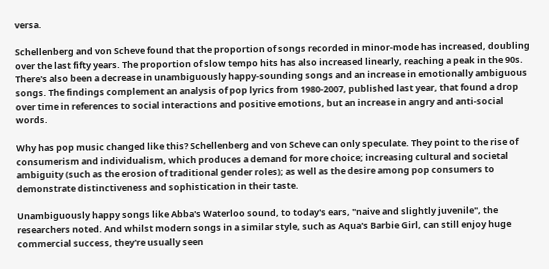versa.

Schellenberg and von Scheve found that the proportion of songs recorded in minor-mode has increased, doubling over the last fifty years. The proportion of slow tempo hits has also increased linearly, reaching a peak in the 90s. There's also been a decrease in unambiguously happy-sounding songs and an increase in emotionally ambiguous songs. The findings complement an analysis of pop lyrics from 1980-2007, published last year, that found a drop over time in references to social interactions and positive emotions, but an increase in angry and anti-social words.

Why has pop music changed like this? Schellenberg and von Scheve can only speculate. They point to the rise of consumerism and individualism, which produces a demand for more choice; increasing cultural and societal ambiguity (such as the erosion of traditional gender roles); as well as the desire among pop consumers to demonstrate distinctiveness and sophistication in their taste.

Unambiguously happy songs like Abba's Waterloo sound, to today's ears, "naive and slightly juvenile", the researchers noted. And whilst modern songs in a similar style, such as Aqua's Barbie Girl, can still enjoy huge commercial success, they're usually seen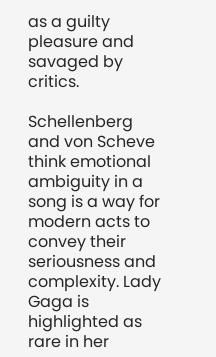as a guilty pleasure and savaged by critics.

Schellenberg and von Scheve think emotional ambiguity in a song is a way for modern acts to convey their seriousness and complexity. Lady Gaga is highlighted as rare in her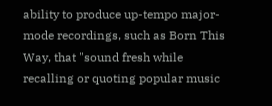ability to produce up-tempo major-mode recordings, such as Born This Way, that "sound fresh while recalling or quoting popular music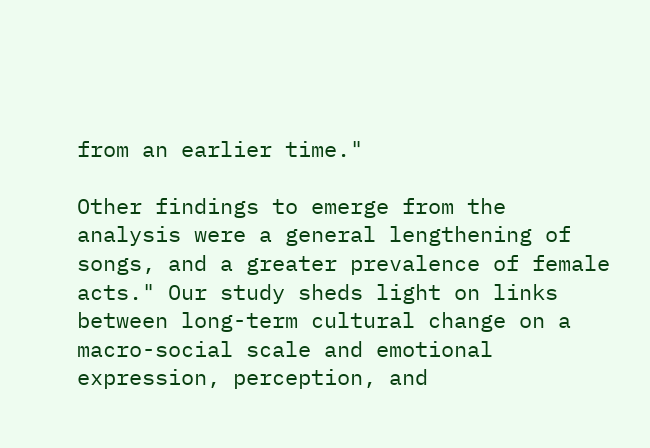from an earlier time."

Other findings to emerge from the analysis were a general lengthening of songs, and a greater prevalence of female acts." Our study sheds light on links between long-term cultural change on a macro-social scale and emotional expression, perception, and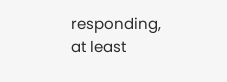responding, at least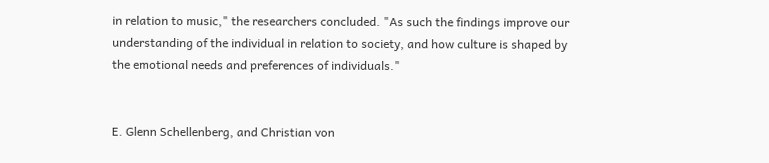in relation to music," the researchers concluded. "As such the findings improve our understanding of the individual in relation to society, and how culture is shaped by the emotional needs and preferences of individuals."


E. Glenn Schellenberg, and Christian von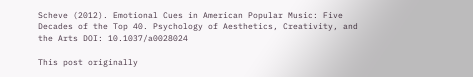Scheve (2012). Emotional Cues in American Popular Music: Five Decades of the Top 40. Psychology of Aesthetics, Creativity, and the Arts DOI: 10.1037/a0028024

This post originally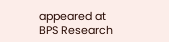appeared at BPS Research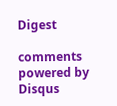Digest

comments powered by Disqus